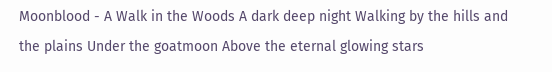Moonblood - A Walk in the Woods A dark deep night Walking by the hills and the plains Under the goatmoon Above the eternal glowing stars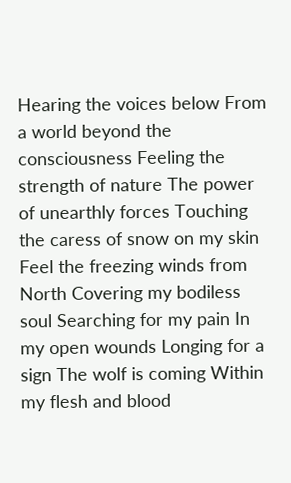Hearing the voices below From a world beyond the consciousness Feeling the strength of nature The power of unearthly forces Touching the caress of snow on my skin Feel the freezing winds from North Covering my bodiless soul Searching for my pain In my open wounds Longing for a sign The wolf is coming Within my flesh and blood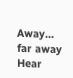Away... far away Hear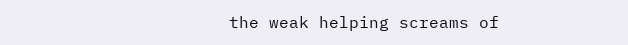the weak helping screams of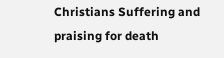Christians Suffering and praising for death